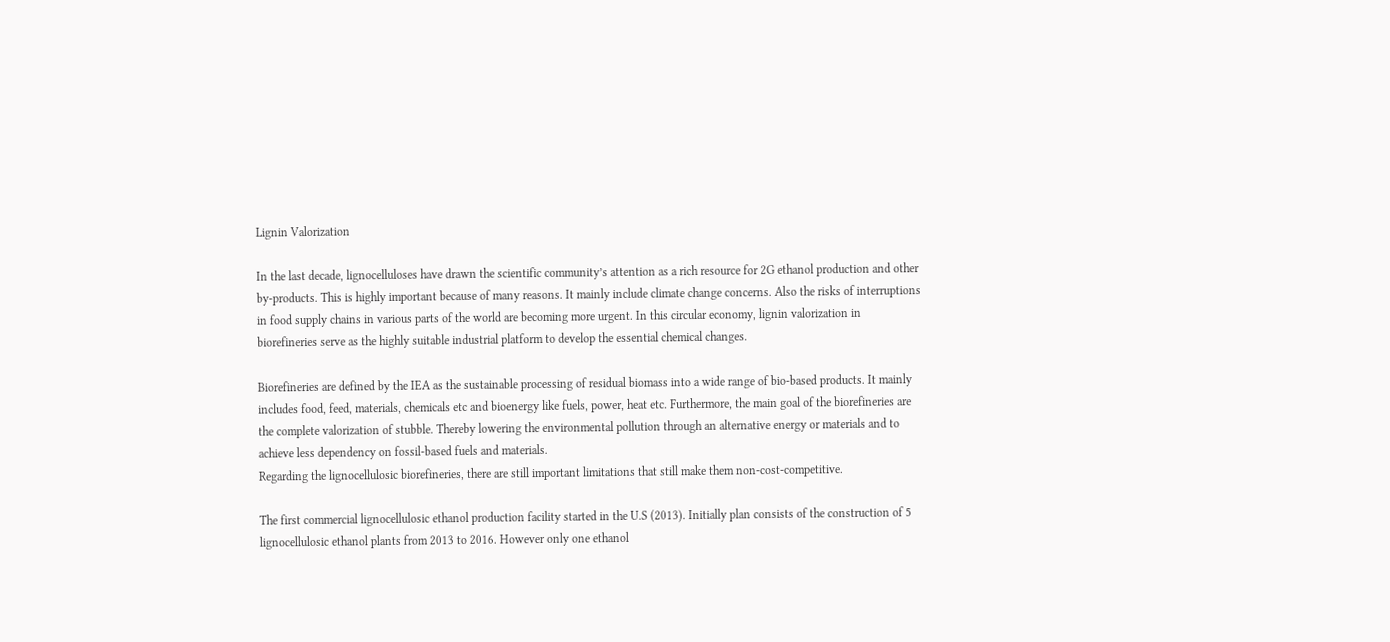Lignin Valorization

In the last decade, lignocelluloses have drawn the scientific community’s attention as a rich resource for 2G ethanol production and other by-products. This is highly important because of many reasons. It mainly include climate change concerns. Also the risks of interruptions in food supply chains in various parts of the world are becoming more urgent. In this circular economy, lignin valorization in biorefineries serve as the highly suitable industrial platform to develop the essential chemical changes.

Biorefineries are defined by the IEA as the sustainable processing of residual biomass into a wide range of bio-based products. It mainly includes food, feed, materials, chemicals etc and bioenergy like fuels, power, heat etc. Furthermore, the main goal of the biorefineries are the complete valorization of stubble. Thereby lowering the environmental pollution through an alternative energy or materials and to achieve less dependency on fossil-based fuels and materials.
Regarding the lignocellulosic biorefineries, there are still important limitations that still make them non-cost-competitive.

The first commercial lignocellulosic ethanol production facility started in the U.S (2013). Initially plan consists of the construction of 5 lignocellulosic ethanol plants from 2013 to 2016. However only one ethanol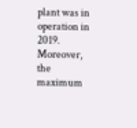plant was in operation in 2019. Moreover, the maximum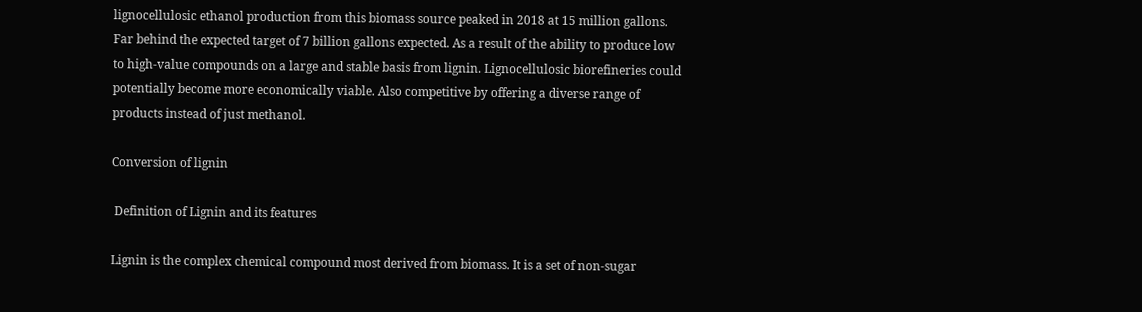lignocellulosic ethanol production from this biomass source peaked in 2018 at 15 million gallons. Far behind the expected target of 7 billion gallons expected. As a result of the ability to produce low to high-value compounds on a large and stable basis from lignin. Lignocellulosic biorefineries could potentially become more economically viable. Also competitive by offering a diverse range of products instead of just methanol.

Conversion of lignin

 Definition of Lignin and its features

Lignin is the complex chemical compound most derived from biomass. It is a set of non-sugar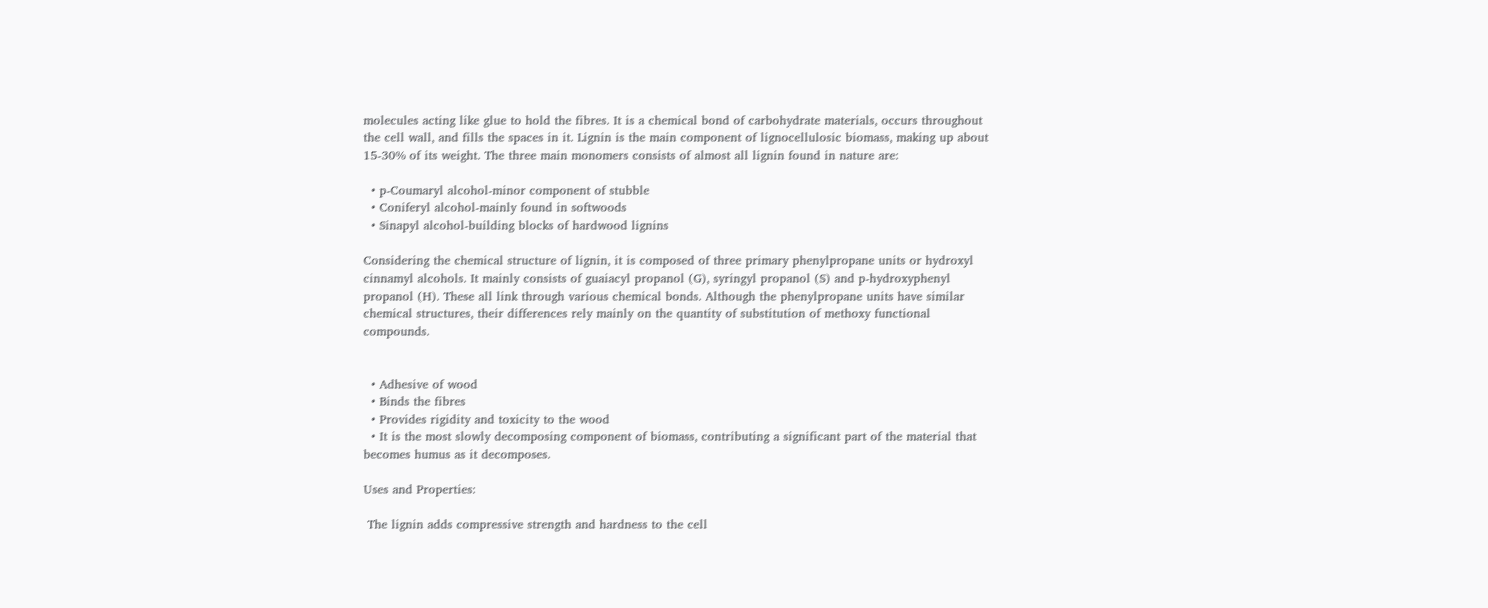molecules acting like glue to hold the fibres. It is a chemical bond of carbohydrate materials, occurs throughout the cell wall, and fills the spaces in it. Lignin is the main component of lignocellulosic biomass, making up about 15-30% of its weight. The three main monomers consists of almost all lignin found in nature are:

  • p-Coumaryl alcohol-minor component of stubble
  • Coniferyl alcohol-mainly found in softwoods
  • Sinapyl alcohol-building blocks of hardwood lignins

Considering the chemical structure of lignin, it is composed of three primary phenylpropane units or hydroxyl cinnamyl alcohols. It mainly consists of guaiacyl propanol (G), syringyl propanol (S) and p-hydroxyphenyl propanol (H). These all link through various chemical bonds. Although the phenylpropane units have similar chemical structures, their differences rely mainly on the quantity of substitution of methoxy functional compounds.


  • Adhesive of wood
  • Binds the fibres
  • Provides rigidity and toxicity to the wood
  • It is the most slowly decomposing component of biomass, contributing a significant part of the material that becomes humus as it decomposes.

Uses and Properties:

 The lignin adds compressive strength and hardness to the cell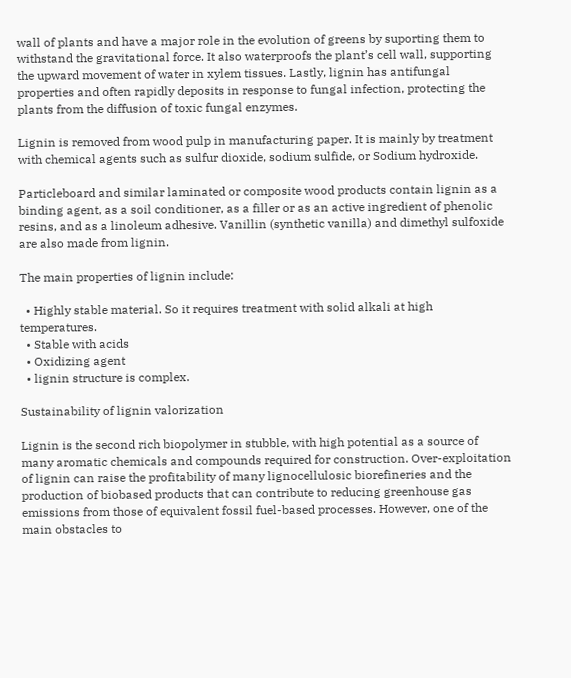wall of plants and have a major role in the evolution of greens by suporting them to withstand the gravitational force. It also waterproofs the plant’s cell wall, supporting the upward movement of water in xylem tissues. Lastly, lignin has antifungal properties and often rapidly deposits in response to fungal infection, protecting the plants from the diffusion of toxic fungal enzymes.

Lignin is removed from wood pulp in manufacturing paper. It is mainly by treatment with chemical agents such as sulfur dioxide, sodium sulfide, or Sodium hydroxide.

Particleboard and similar laminated or composite wood products contain lignin as a binding agent, as a soil conditioner, as a filler or as an active ingredient of phenolic resins, and as a linoleum adhesive. Vanillin (synthetic vanilla) and dimethyl sulfoxide are also made from lignin.

The main properties of lignin include:

  • Highly stable material. So it requires treatment with solid alkali at high temperatures.
  • Stable with acids
  • Oxidizing agent
  • lignin structure is complex.

Sustainability of lignin valorization

Lignin is the second rich biopolymer in stubble, with high potential as a source of many aromatic chemicals and compounds required for construction. Over-exploitation of lignin can raise the profitability of many lignocellulosic biorefineries and the production of biobased products that can contribute to reducing greenhouse gas emissions from those of equivalent fossil fuel-based processes. However, one of the main obstacles to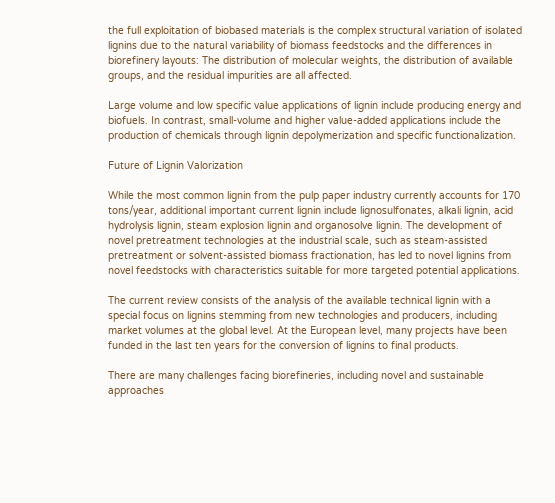the full exploitation of biobased materials is the complex structural variation of isolated lignins due to the natural variability of biomass feedstocks and the differences in biorefinery layouts: The distribution of molecular weights, the distribution of available groups, and the residual impurities are all affected.

Large volume and low specific value applications of lignin include producing energy and biofuels. In contrast, small-volume and higher value-added applications include the production of chemicals through lignin depolymerization and specific functionalization.

Future of Lignin Valorization

While the most common lignin from the pulp paper industry currently accounts for 170 tons/year, additional important current lignin include lignosulfonates, alkali lignin, acid hydrolysis lignin, steam explosion lignin and organosolve lignin. The development of novel pretreatment technologies at the industrial scale, such as steam-assisted pretreatment or solvent-assisted biomass fractionation, has led to novel lignins from novel feedstocks with characteristics suitable for more targeted potential applications.

The current review consists of the analysis of the available technical lignin with a special focus on lignins stemming from new technologies and producers, including market volumes at the global level. At the European level, many projects have been funded in the last ten years for the conversion of lignins to final products.

There are many challenges facing biorefineries, including novel and sustainable approaches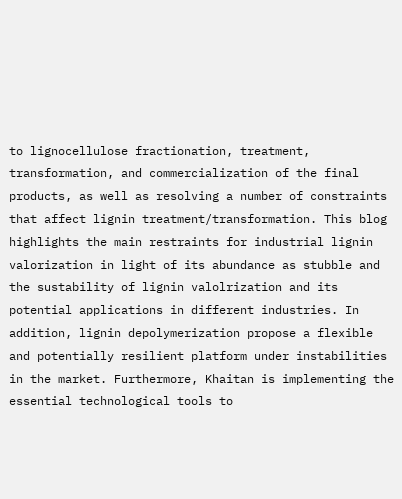to lignocellulose fractionation, treatment, transformation, and commercialization of the final products, as well as resolving a number of constraints that affect lignin treatment/transformation. This blog highlights the main restraints for industrial lignin valorization in light of its abundance as stubble and the sustability of lignin valolrization and its potential applications in different industries. In addition, lignin depolymerization propose a flexible and potentially resilient platform under instabilities in the market. Furthermore, Khaitan is implementing the essential technological tools to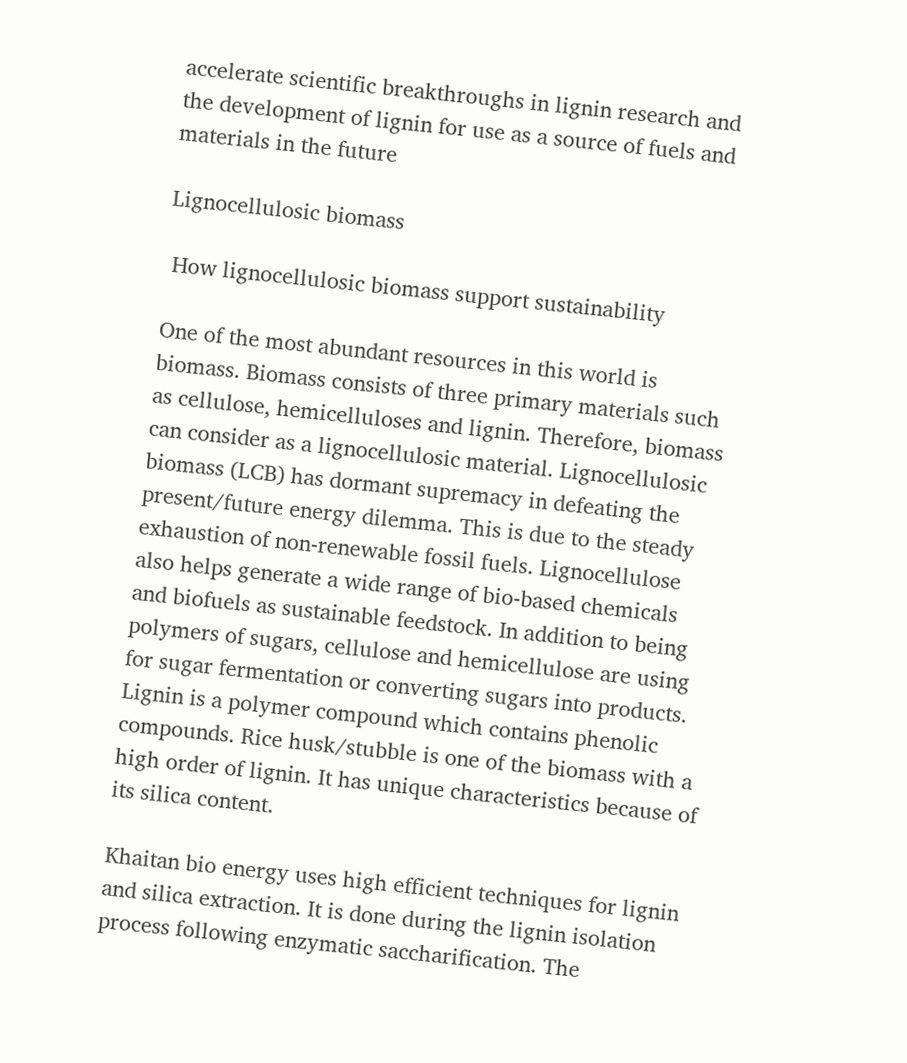accelerate scientific breakthroughs in lignin research and the development of lignin for use as a source of fuels and materials in the future

Lignocellulosic biomass

 How lignocellulosic biomass support sustainability

One of the most abundant resources in this world is biomass. Biomass consists of three primary materials such as cellulose, hemicelluloses and lignin. Therefore, biomass can consider as a lignocellulosic material. Lignocellulosic biomass (LCB) has dormant supremacy in defeating the present/future energy dilemma. This is due to the steady exhaustion of non-renewable fossil fuels. Lignocellulose also helps generate a wide range of bio-based chemicals and biofuels as sustainable feedstock. In addition to being polymers of sugars, cellulose and hemicellulose are using for sugar fermentation or converting sugars into products. Lignin is a polymer compound which contains phenolic compounds. Rice husk/stubble is one of the biomass with a high order of lignin. It has unique characteristics because of its silica content.

Khaitan bio energy uses high efficient techniques for lignin and silica extraction. It is done during the lignin isolation process following enzymatic saccharification. The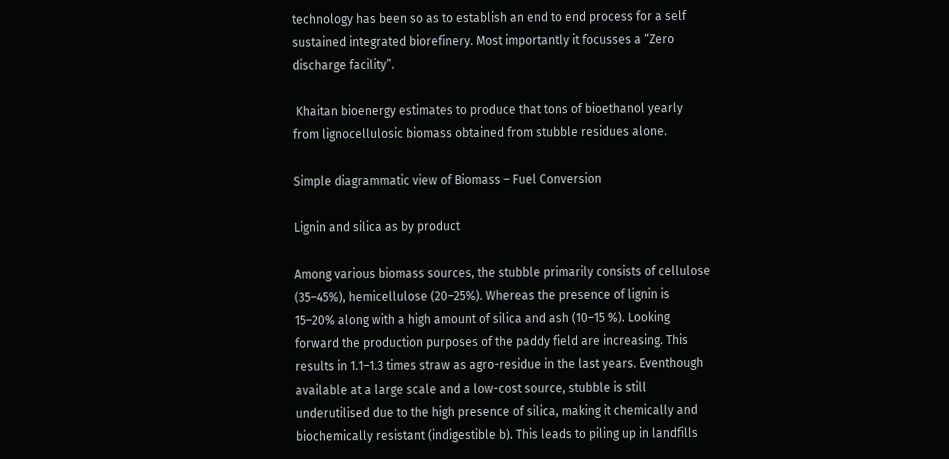technology has been so as to establish an end to end process for a self sustained integrated biorefinery. Most importantly it focusses a “Zero discharge facility”.

 Khaitan bioenergy estimates to produce that tons of bioethanol yearly from lignocellulosic biomass obtained from stubble residues alone.

Simple diagrammatic view of Biomass – Fuel Conversion

Lignin and silica as by product

Among various biomass sources, the stubble primarily consists of cellulose (35–45%), hemicellulose (20–25%). Whereas the presence of lignin is 15–20% along with a high amount of silica and ash (10–15 %). Looking forward the production purposes of the paddy field are increasing. This results in 1.1–1.3 times straw as agro-residue in the last years. Eventhough available at a large scale and a low-cost source, stubble is still underutilised due to the high presence of silica, making it chemically and biochemically resistant (indigestible b). This leads to piling up in landfills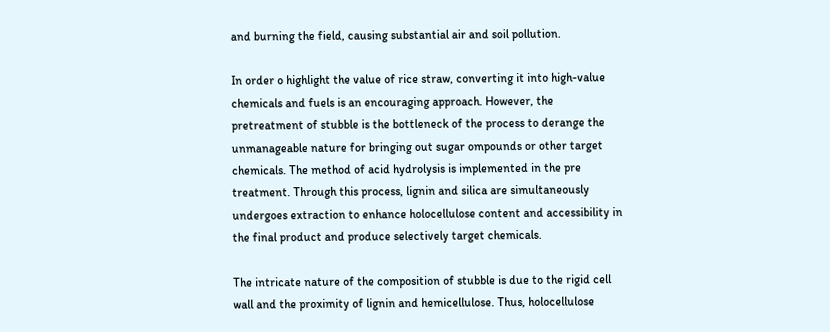and burning the field, causing substantial air and soil pollution.

In order o highlight the value of rice straw, converting it into high-value chemicals and fuels is an encouraging approach. However, the pretreatment of stubble is the bottleneck of the process to derange the unmanageable nature for bringing out sugar ompounds or other target chemicals. The method of acid hydrolysis is implemented in the pre treatment. Through this process, lignin and silica are simultaneously undergoes extraction to enhance holocellulose content and accessibility in the final product and produce selectively target chemicals.

The intricate nature of the composition of stubble is due to the rigid cell wall and the proximity of lignin and hemicellulose. Thus, holocellulose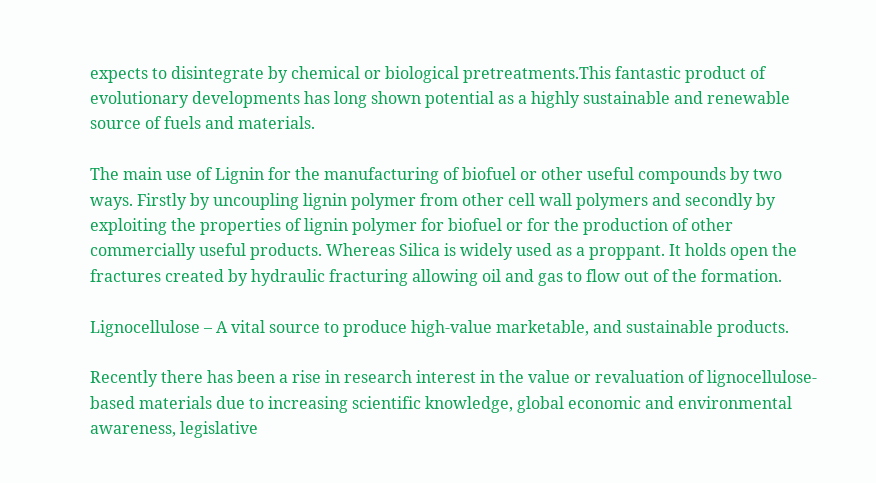expects to disintegrate by chemical or biological pretreatments.This fantastic product of evolutionary developments has long shown potential as a highly sustainable and renewable source of fuels and materials.

The main use of Lignin for the manufacturing of biofuel or other useful compounds by two ways. Firstly by uncoupling lignin polymer from other cell wall polymers and secondly by exploiting the properties of lignin polymer for biofuel or for the production of other commercially useful products. Whereas Silica is widely used as a proppant. It holds open the fractures created by hydraulic fracturing allowing oil and gas to flow out of the formation.

Lignocellulose – A vital source to produce high-value marketable, and sustainable products.

Recently there has been a rise in research interest in the value or revaluation of lignocellulose-based materials due to increasing scientific knowledge, global economic and environmental awareness, legislative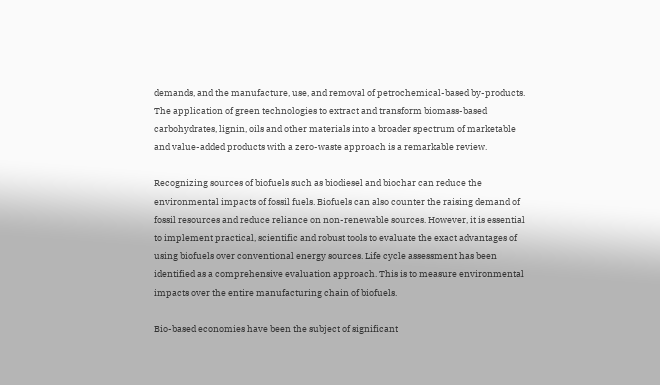demands, and the manufacture, use, and removal of petrochemical-based by-products. The application of green technologies to extract and transform biomass-based carbohydrates, lignin, oils and other materials into a broader spectrum of marketable and value-added products with a zero-waste approach is a remarkable review.

Recognizing sources of biofuels such as biodiesel and biochar can reduce the environmental impacts of fossil fuels. Biofuels can also counter the raising demand of fossil resources and reduce reliance on non-renewable sources. However, it is essential to implement practical, scientific and robust tools to evaluate the exact advantages of using biofuels over conventional energy sources. Life cycle assessment has been identified as a comprehensive evaluation approach. This is to measure environmental impacts over the entire manufacturing chain of biofuels.

Bio-based economies have been the subject of significant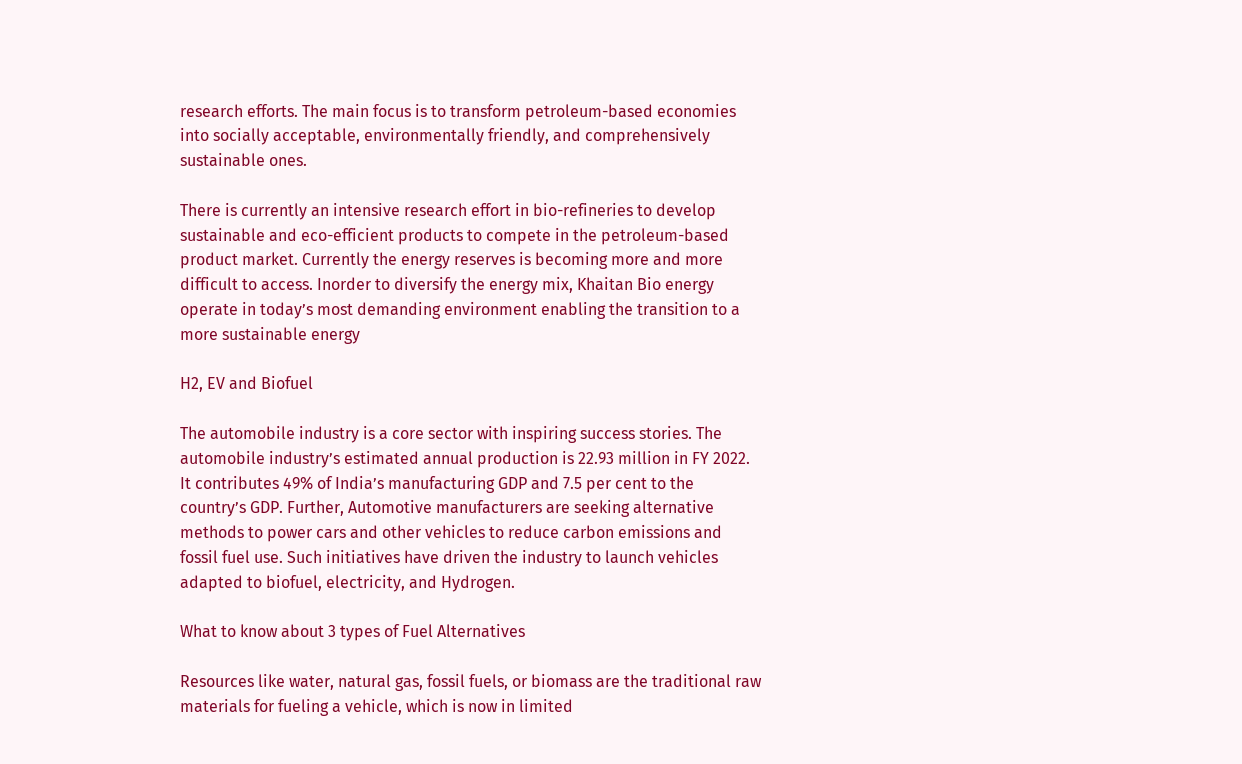research efforts. The main focus is to transform petroleum-based economies into socially acceptable, environmentally friendly, and comprehensively sustainable ones.

There is currently an intensive research effort in bio-refineries to develop sustainable and eco-efficient products to compete in the petroleum-based product market. Currently the energy reserves is becoming more and more difficult to access. Inorder to diversify the energy mix, Khaitan Bio energy operate in today’s most demanding environment enabling the transition to a more sustainable energy

H2, EV and Biofuel

The automobile industry is a core sector with inspiring success stories. The automobile industry’s estimated annual production is 22.93 million in FY 2022. It contributes 49% of India’s manufacturing GDP and 7.5 per cent to the country’s GDP. Further, Automotive manufacturers are seeking alternative methods to power cars and other vehicles to reduce carbon emissions and fossil fuel use. Such initiatives have driven the industry to launch vehicles adapted to biofuel, electricity, and Hydrogen.

What to know about 3 types of Fuel Alternatives

Resources like water, natural gas, fossil fuels, or biomass are the traditional raw materials for fueling a vehicle, which is now in limited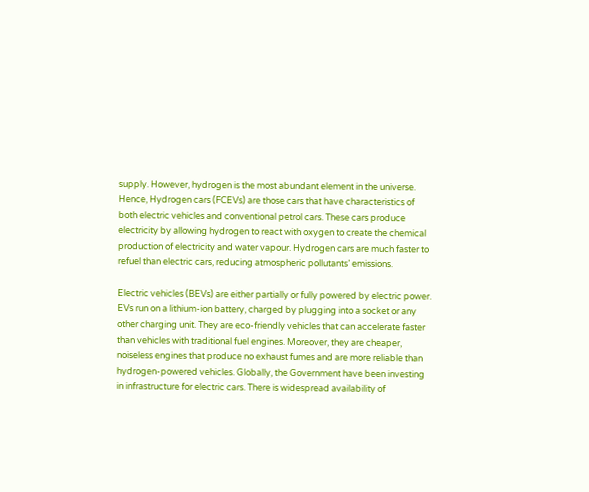supply. However, hydrogen is the most abundant element in the universe. Hence, Hydrogen cars (FCEVs) are those cars that have characteristics of both electric vehicles and conventional petrol cars. These cars produce electricity by allowing hydrogen to react with oxygen to create the chemical production of electricity and water vapour. Hydrogen cars are much faster to refuel than electric cars, reducing atmospheric pollutants’ emissions.

Electric vehicles (BEVs) are either partially or fully powered by electric power. EVs run on a lithium-ion battery, charged by plugging into a socket or any other charging unit. They are eco-friendly vehicles that can accelerate faster than vehicles with traditional fuel engines. Moreover, they are cheaper, noiseless engines that produce no exhaust fumes and are more reliable than hydrogen-powered vehicles. Globally, the Government have been investing in infrastructure for electric cars. There is widespread availability of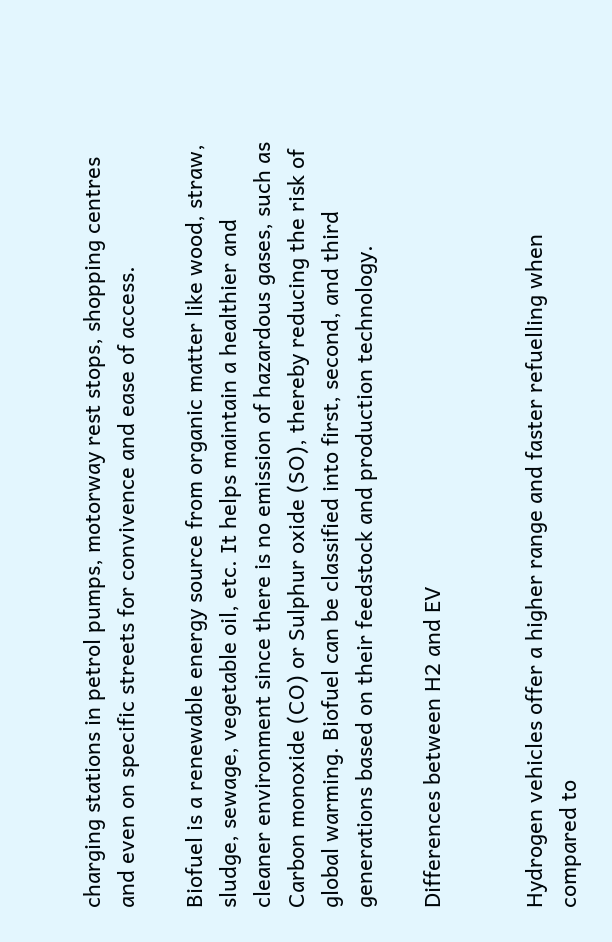charging stations in petrol pumps, motorway rest stops, shopping centres and even on specific streets for convivence and ease of access.

Biofuel is a renewable energy source from organic matter like wood, straw, sludge, sewage, vegetable oil, etc. It helps maintain a healthier and cleaner environment since there is no emission of hazardous gases, such as Carbon monoxide (CO) or Sulphur oxide (SO), thereby reducing the risk of global warming. Biofuel can be classified into first, second, and third generations based on their feedstock and production technology.

Differences between H2 and EV


Hydrogen vehicles offer a higher range and faster refuelling when compared to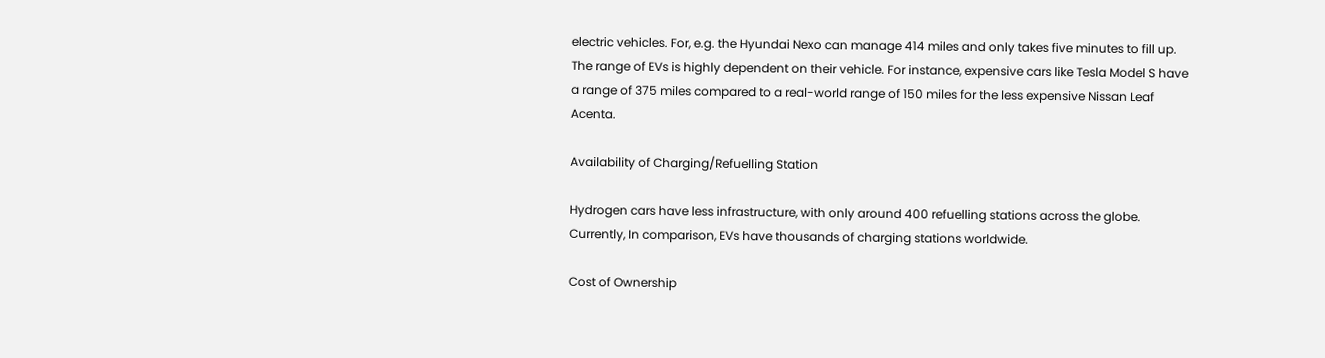electric vehicles. For, e.g. the Hyundai Nexo can manage 414 miles and only takes five minutes to fill up. The range of EVs is highly dependent on their vehicle. For instance, expensive cars like Tesla Model S have a range of 375 miles compared to a real-world range of 150 miles for the less expensive Nissan Leaf Acenta.

Availability of Charging/Refuelling Station

Hydrogen cars have less infrastructure, with only around 400 refuelling stations across the globe. Currently, In comparison, EVs have thousands of charging stations worldwide.

Cost of Ownership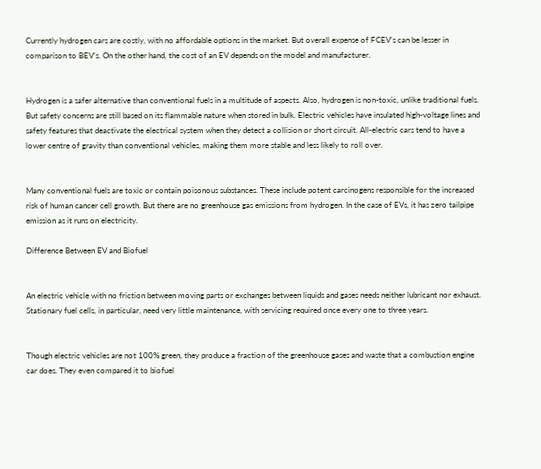Currently hydrogen cars are costly, with no affordable options in the market. But overall expense of FCEV’s can be lesser in comparison to BEV’s. On the other hand, the cost of an EV depends on the model and manufacturer.


Hydrogen is a safer alternative than conventional fuels in a multitude of aspects. Also, hydrogen is non-toxic, unlike traditional fuels. But safety concerns are still based on its flammable nature when stored in bulk. Electric vehicles have insulated high-voltage lines and safety features that deactivate the electrical system when they detect a collision or short circuit. All-electric cars tend to have a lower centre of gravity than conventional vehicles, making them more stable and less likely to roll over.


Many conventional fuels are toxic or contain poisonous substances. These include potent carcinogens responsible for the increased risk of human cancer cell growth. But there are no greenhouse gas emissions from hydrogen. In the case of EVs, it has zero tailpipe emission as it runs on electricity.

Difference Between EV and Biofuel


An electric vehicle with no friction between moving parts or exchanges between liquids and gases needs neither lubricant nor exhaust. Stationary fuel cells, in particular, need very little maintenance, with servicing required once every one to three years.


Though electric vehicles are not 100% green, they produce a fraction of the greenhouse gases and waste that a combustion engine car does. They even compared it to biofuel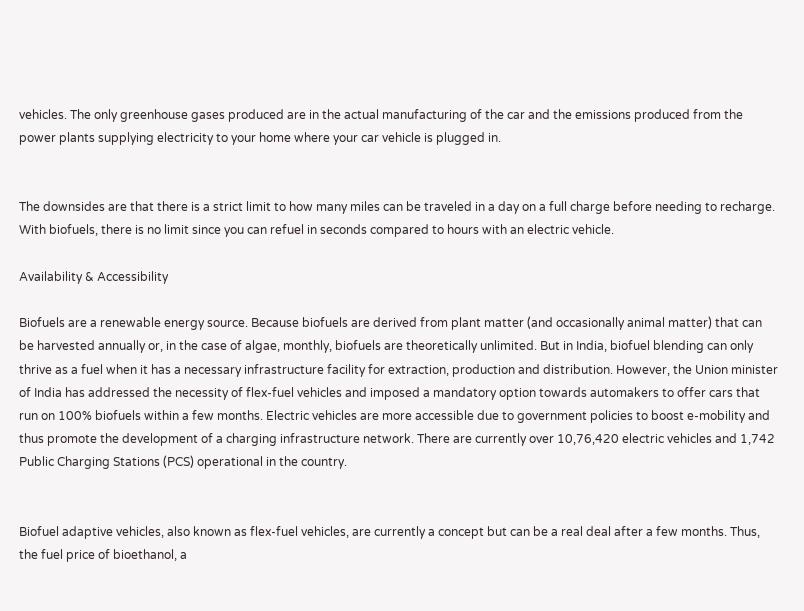vehicles. The only greenhouse gases produced are in the actual manufacturing of the car and the emissions produced from the power plants supplying electricity to your home where your car vehicle is plugged in.


The downsides are that there is a strict limit to how many miles can be traveled in a day on a full charge before needing to recharge. With biofuels, there is no limit since you can refuel in seconds compared to hours with an electric vehicle.

Availability & Accessibility

Biofuels are a renewable energy source. Because biofuels are derived from plant matter (and occasionally animal matter) that can be harvested annually or, in the case of algae, monthly, biofuels are theoretically unlimited. But in India, biofuel blending can only thrive as a fuel when it has a necessary infrastructure facility for extraction, production and distribution. However, the Union minister of India has addressed the necessity of flex-fuel vehicles and imposed a mandatory option towards automakers to offer cars that run on 100% biofuels within a few months. Electric vehicles are more accessible due to government policies to boost e-mobility and thus promote the development of a charging infrastructure network. There are currently over 10,76,420 electric vehicles and 1,742 Public Charging Stations (PCS) operational in the country.


Biofuel adaptive vehicles, also known as flex-fuel vehicles, are currently a concept but can be a real deal after a few months. Thus, the fuel price of bioethanol, a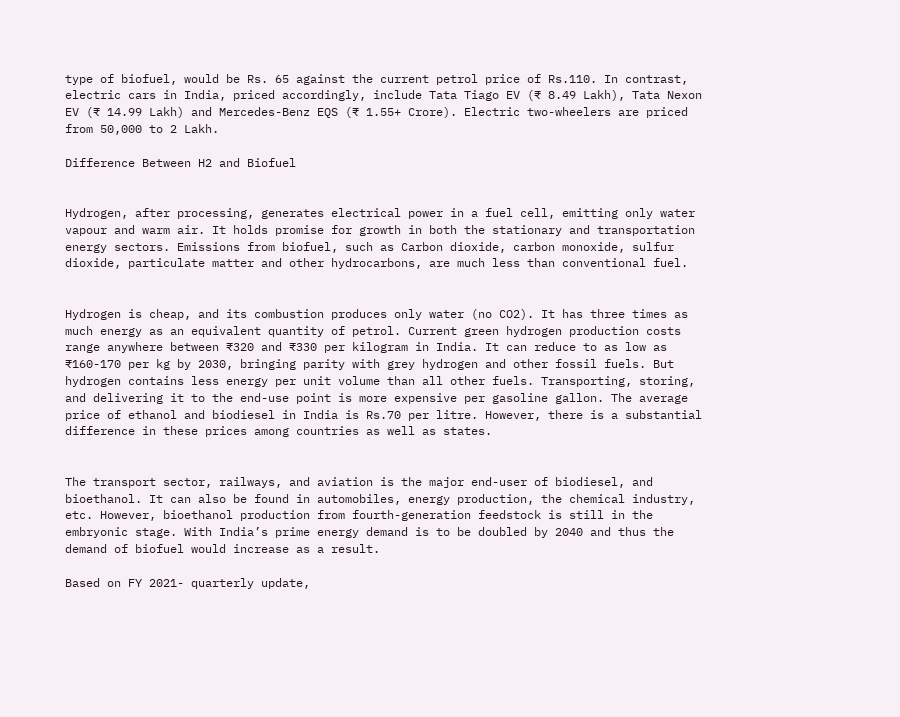type of biofuel, would be Rs. 65 against the current petrol price of Rs.110. In contrast, electric cars in India, priced accordingly, include Tata Tiago EV (₹ 8.49 Lakh), Tata Nexon EV (₹ 14.99 Lakh) and Mercedes-Benz EQS (₹ 1.55+ Crore). Electric two-wheelers are priced from 50,000 to 2 Lakh.

Difference Between H2 and Biofuel


Hydrogen, after processing, generates electrical power in a fuel cell, emitting only water vapour and warm air. It holds promise for growth in both the stationary and transportation energy sectors. Emissions from biofuel, such as Carbon dioxide, carbon monoxide, sulfur dioxide, particulate matter and other hydrocarbons, are much less than conventional fuel.


Hydrogen is cheap, and its combustion produces only water (no CO2). It has three times as much energy as an equivalent quantity of petrol. Current green hydrogen production costs range anywhere between ₹320 and ₹330 per kilogram in India. It can reduce to as low as ₹160-170 per kg by 2030, bringing parity with grey hydrogen and other fossil fuels. But hydrogen contains less energy per unit volume than all other fuels. Transporting, storing, and delivering it to the end-use point is more expensive per gasoline gallon. The average price of ethanol and biodiesel in India is Rs.70 per litre. However, there is a substantial difference in these prices among countries as well as states.


The transport sector, railways, and aviation is the major end-user of biodiesel, and bioethanol. It can also be found in automobiles, energy production, the chemical industry, etc. However, bioethanol production from fourth-generation feedstock is still in the embryonic stage. With India’s prime energy demand is to be doubled by 2040 and thus the demand of biofuel would increase as a result.

Based on FY 2021- quarterly update,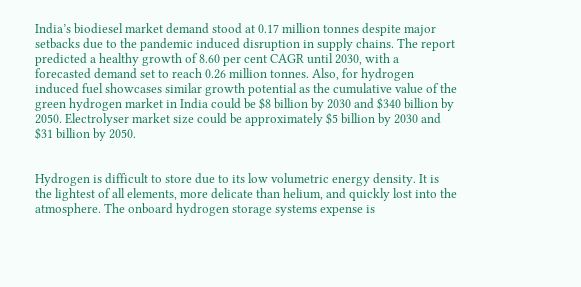India’s biodiesel market demand stood at 0.17 million tonnes despite major setbacks due to the pandemic induced disruption in supply chains. The report predicted a healthy growth of 8.60 per cent CAGR until 2030, with a forecasted demand set to reach 0.26 million tonnes. Also, for hydrogen induced fuel showcases similar growth potential as the cumulative value of the green hydrogen market in India could be $8 billion by 2030 and $340 billion by 2050. Electrolyser market size could be approximately $5 billion by 2030 and $31 billion by 2050.


Hydrogen is difficult to store due to its low volumetric energy density. It is the lightest of all elements, more delicate than helium, and quickly lost into the atmosphere. The onboard hydrogen storage systems expense is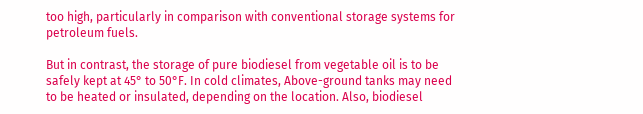too high, particularly in comparison with conventional storage systems for petroleum fuels.

But in contrast, the storage of pure biodiesel from vegetable oil is to be safely kept at 45° to 50°F. In cold climates, Above-ground tanks may need to be heated or insulated, depending on the location. Also, biodiesel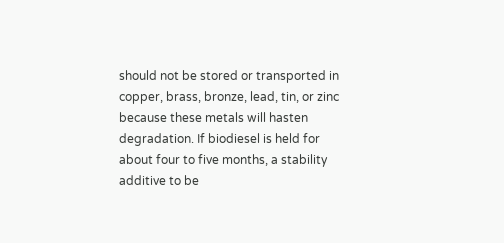should not be stored or transported in copper, brass, bronze, lead, tin, or zinc because these metals will hasten degradation. If biodiesel is held for about four to five months, a stability additive to be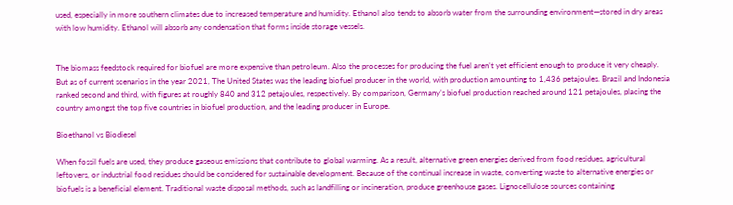used, especially in more southern climates due to increased temperature and humidity. Ethanol also tends to absorb water from the surrounding environment—stored in dry areas with low humidity. Ethanol will absorb any condensation that forms inside storage vessels.


The biomass feedstock required for biofuel are more expensive than petroleum. Also the processes for producing the fuel aren’t yet efficient enough to produce it very cheaply. But as of current scenarios in the year 2021, The United States was the leading biofuel producer in the world, with production amounting to 1,436 petajoules. Brazil and Indonesia ranked second and third, with figures at roughly 840 and 312 petajoules, respectively. By comparison, Germany’s biofuel production reached around 121 petajoules, placing the country amongst the top five countries in biofuel production, and the leading producer in Europe.

Bioethanol vs Biodiesel

When fossil fuels are used, they produce gaseous emissions that contribute to global warming. As a result, alternative green energies derived from food residues, agricultural leftovers, or industrial food residues should be considered for sustainable development. Because of the continual increase in waste, converting waste to alternative energies or biofuels is a beneficial element. Traditional waste disposal methods, such as landfilling or incineration, produce greenhouse gases. Lignocellulose sources containing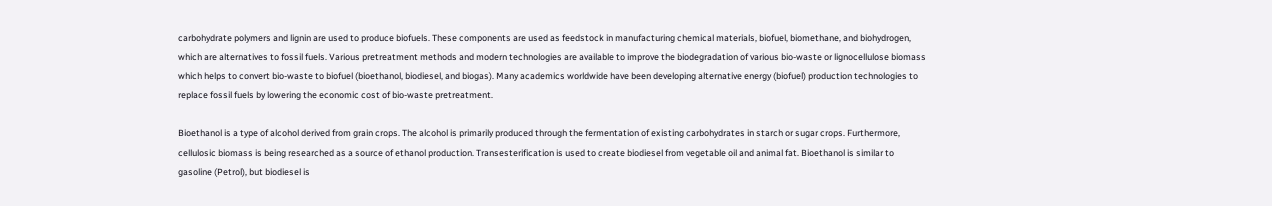carbohydrate polymers and lignin are used to produce biofuels. These components are used as feedstock in manufacturing chemical materials, biofuel, biomethane, and biohydrogen, which are alternatives to fossil fuels. Various pretreatment methods and modern technologies are available to improve the biodegradation of various bio-waste or lignocellulose biomass which helps to convert bio-waste to biofuel (bioethanol, biodiesel, and biogas). Many academics worldwide have been developing alternative energy (biofuel) production technologies to replace fossil fuels by lowering the economic cost of bio-waste pretreatment.

Bioethanol is a type of alcohol derived from grain crops. The alcohol is primarily produced through the fermentation of existing carbohydrates in starch or sugar crops. Furthermore, cellulosic biomass is being researched as a source of ethanol production. Transesterification is used to create biodiesel from vegetable oil and animal fat. Bioethanol is similar to gasoline (Petrol), but biodiesel is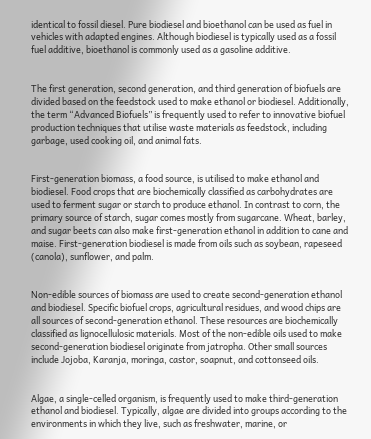identical to fossil diesel. Pure biodiesel and bioethanol can be used as fuel in vehicles with adapted engines. Although biodiesel is typically used as a fossil fuel additive, bioethanol is commonly used as a gasoline additive.


The first generation, second generation, and third generation of biofuels are divided based on the feedstock used to make ethanol or biodiesel. Additionally, the term “Advanced Biofuels” is frequently used to refer to innovative biofuel production techniques that utilise waste materials as feedstock, including garbage, used cooking oil, and animal fats.


First-generation biomass, a food source, is utilised to make ethanol and biodiesel. Food crops that are biochemically classified as carbohydrates are used to ferment sugar or starch to produce ethanol. In contrast to corn, the primary source of starch, sugar comes mostly from sugarcane. Wheat, barley, and sugar beets can also make first-generation ethanol in addition to cane and maise. First-generation biodiesel is made from oils such as soybean, rapeseed (canola), sunflower, and palm.


Non-edible sources of biomass are used to create second-generation ethanol and biodiesel. Specific biofuel crops, agricultural residues, and wood chips are all sources of second-generation ethanol. These resources are biochemically classified as lignocellulosic materials. Most of the non-edible oils used to make second-generation biodiesel originate from jatropha. Other small sources include Jojoba, Karanja, moringa, castor, soapnut, and cottonseed oils.


Algae, a single-celled organism, is frequently used to make third-generation ethanol and biodiesel. Typically, algae are divided into groups according to the environments in which they live, such as freshwater, marine, or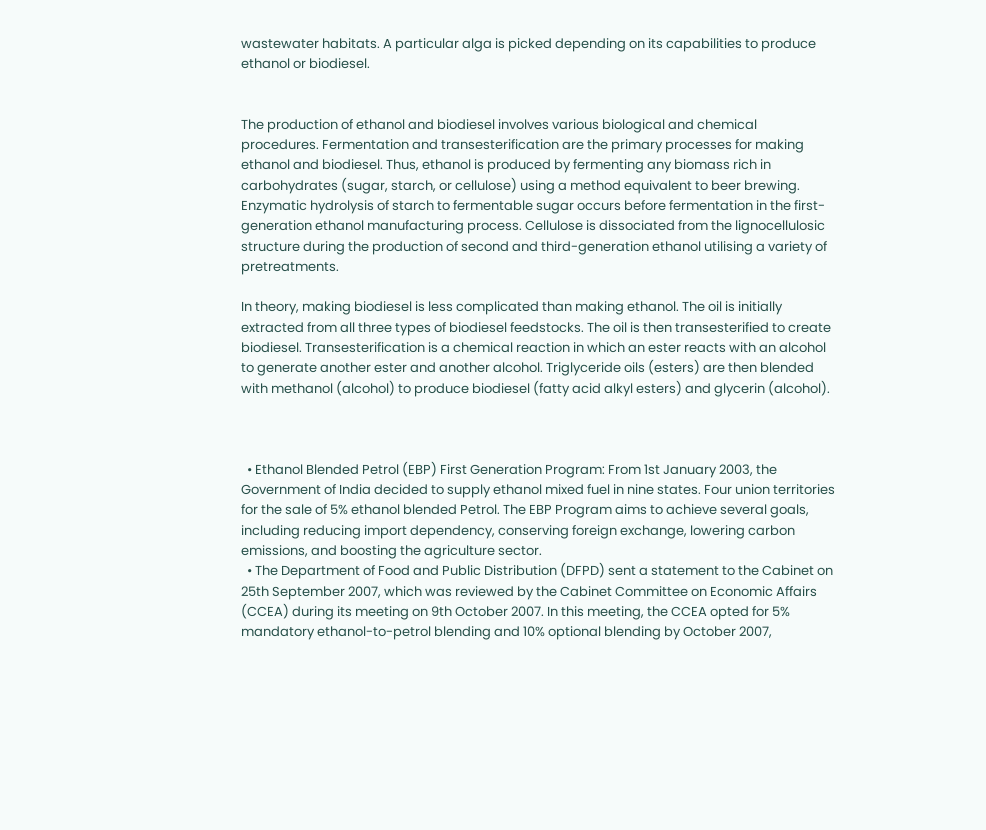wastewater habitats. A particular alga is picked depending on its capabilities to produce ethanol or biodiesel.


The production of ethanol and biodiesel involves various biological and chemical procedures. Fermentation and transesterification are the primary processes for making ethanol and biodiesel. Thus, ethanol is produced by fermenting any biomass rich in carbohydrates (sugar, starch, or cellulose) using a method equivalent to beer brewing.
Enzymatic hydrolysis of starch to fermentable sugar occurs before fermentation in the first-generation ethanol manufacturing process. Cellulose is dissociated from the lignocellulosic structure during the production of second and third-generation ethanol utilising a variety of pretreatments.

In theory, making biodiesel is less complicated than making ethanol. The oil is initially extracted from all three types of biodiesel feedstocks. The oil is then transesterified to create biodiesel. Transesterification is a chemical reaction in which an ester reacts with an alcohol to generate another ester and another alcohol. Triglyceride oils (esters) are then blended with methanol (alcohol) to produce biodiesel (fatty acid alkyl esters) and glycerin (alcohol).



  • Ethanol Blended Petrol (EBP) First Generation Program: From 1st January 2003, the Government of India decided to supply ethanol mixed fuel in nine states. Four union territories for the sale of 5% ethanol blended Petrol. The EBP Program aims to achieve several goals, including reducing import dependency, conserving foreign exchange, lowering carbon emissions, and boosting the agriculture sector.
  • The Department of Food and Public Distribution (DFPD) sent a statement to the Cabinet on 25th September 2007, which was reviewed by the Cabinet Committee on Economic Affairs (CCEA) during its meeting on 9th October 2007. In this meeting, the CCEA opted for 5% mandatory ethanol-to-petrol blending and 10% optional blending by October 2007,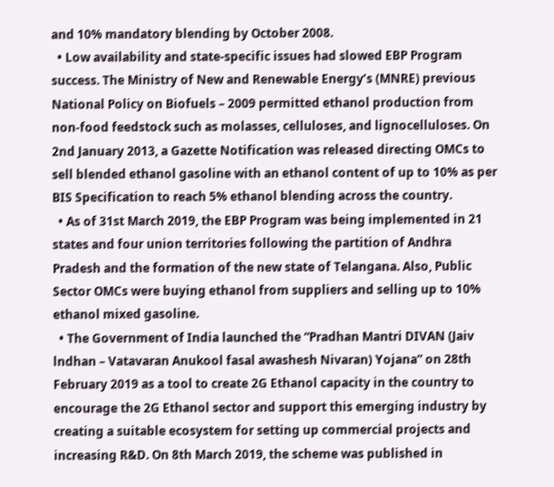and 10% mandatory blending by October 2008.
  • Low availability and state-specific issues had slowed EBP Program success. The Ministry of New and Renewable Energy’s (MNRE) previous National Policy on Biofuels – 2009 permitted ethanol production from non-food feedstock such as molasses, celluloses, and lignocelluloses. On 2nd January 2013, a Gazette Notification was released directing OMCs to sell blended ethanol gasoline with an ethanol content of up to 10% as per BIS Specification to reach 5% ethanol blending across the country.
  • As of 31st March 2019, the EBP Program was being implemented in 21 states and four union territories following the partition of Andhra Pradesh and the formation of the new state of Telangana. Also, Public Sector OMCs were buying ethanol from suppliers and selling up to 10% ethanol mixed gasoline.
  • The Government of India launched the “Pradhan Mantri DIVAN (Jaiv lndhan – Vatavaran Anukool fasal awashesh Nivaran) Yojana” on 28th February 2019 as a tool to create 2G Ethanol capacity in the country to encourage the 2G Ethanol sector and support this emerging industry by creating a suitable ecosystem for setting up commercial projects and increasing R&D. On 8th March 2019, the scheme was published in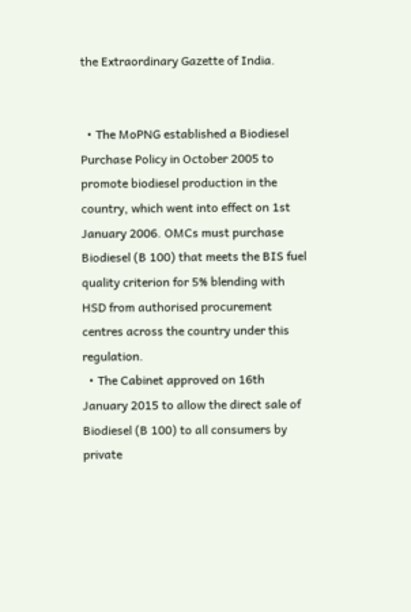the Extraordinary Gazette of India.


  • The MoPNG established a Biodiesel Purchase Policy in October 2005 to promote biodiesel production in the country, which went into effect on 1st January 2006. OMCs must purchase Biodiesel (B 100) that meets the BIS fuel quality criterion for 5% blending with HSD from authorised procurement centres across the country under this regulation.
  • The Cabinet approved on 16th January 2015 to allow the direct sale of Biodiesel (B 100) to all consumers by private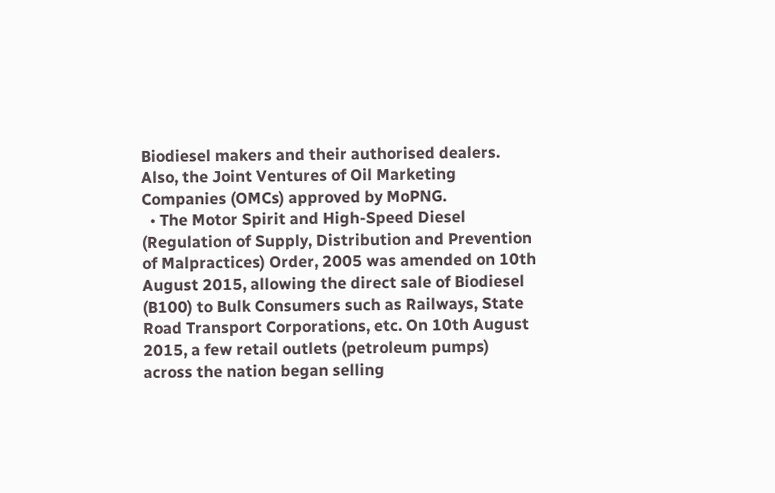Biodiesel makers and their authorised dealers. Also, the Joint Ventures of Oil Marketing Companies (OMCs) approved by MoPNG.
  • The Motor Spirit and High-Speed Diesel (Regulation of Supply, Distribution and Prevention of Malpractices) Order, 2005 was amended on 10th August 2015, allowing the direct sale of Biodiesel (B100) to Bulk Consumers such as Railways, State Road Transport Corporations, etc. On 10th August 2015, a few retail outlets (petroleum pumps) across the nation began selling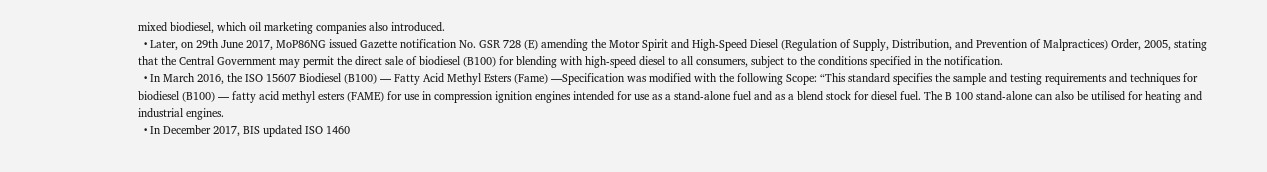mixed biodiesel, which oil marketing companies also introduced.
  • Later, on 29th June 2017, MoP86NG issued Gazette notification No. GSR 728 (E) amending the Motor Spirit and High-Speed Diesel (Regulation of Supply, Distribution, and Prevention of Malpractices) Order, 2005, stating that the Central Government may permit the direct sale of biodiesel (B100) for blending with high-speed diesel to all consumers, subject to the conditions specified in the notification.
  • In March 2016, the ISO 15607 Biodiesel (B100) — Fatty Acid Methyl Esters (Fame) —Specification was modified with the following Scope: “This standard specifies the sample and testing requirements and techniques for biodiesel (B100) — fatty acid methyl esters (FAME) for use in compression ignition engines intended for use as a stand-alone fuel and as a blend stock for diesel fuel. The B 100 stand-alone can also be utilised for heating and industrial engines.
  • In December 2017, BIS updated ISO 1460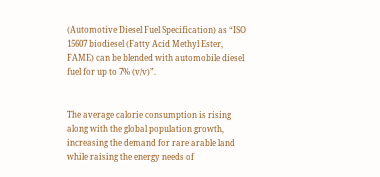(Automotive Diesel Fuel Specification) as “ISO 15607 biodiesel (Fatty Acid Methyl Ester, FAME) can be blended with automobile diesel fuel for up to 7% (v/v)”.


The average calorie consumption is rising along with the global population growth, increasing the demand for rare arable land while raising the energy needs of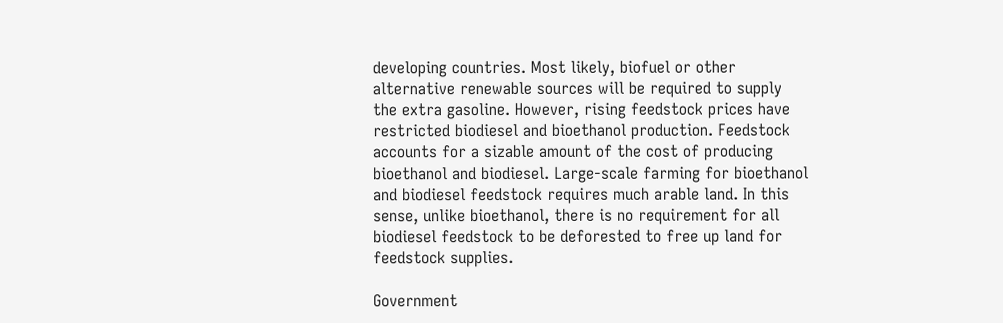developing countries. Most likely, biofuel or other alternative renewable sources will be required to supply the extra gasoline. However, rising feedstock prices have restricted biodiesel and bioethanol production. Feedstock accounts for a sizable amount of the cost of producing bioethanol and biodiesel. Large-scale farming for bioethanol and biodiesel feedstock requires much arable land. In this sense, unlike bioethanol, there is no requirement for all biodiesel feedstock to be deforested to free up land for feedstock supplies.

Government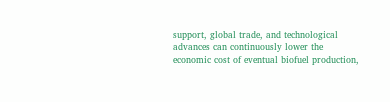support, global trade, and technological advances can continuously lower the economic cost of eventual biofuel production,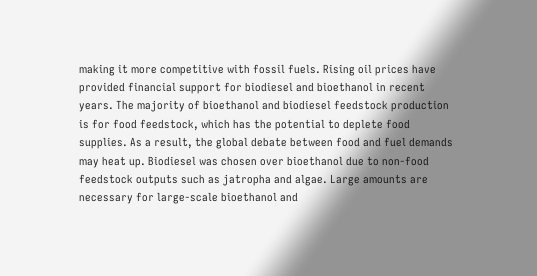making it more competitive with fossil fuels. Rising oil prices have provided financial support for biodiesel and bioethanol in recent years. The majority of bioethanol and biodiesel feedstock production is for food feedstock, which has the potential to deplete food supplies. As a result, the global debate between food and fuel demands may heat up. Biodiesel was chosen over bioethanol due to non-food feedstock outputs such as jatropha and algae. Large amounts are necessary for large-scale bioethanol and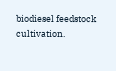biodiesel feedstock cultivation.